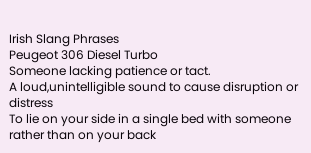Irish Slang Phrases
Peugeot 306 Diesel Turbo
Someone lacking patience or tact.
A loud,unintelligible sound to cause disruption or distress
To lie on your side in a single bed with someone rather than on your back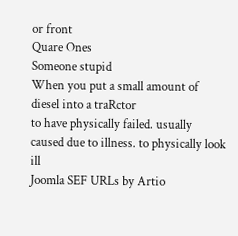or front
Quare Ones
Someone stupid
When you put a small amount of diesel into a traRctor
to have physically failed. usually caused due to illness. to physically look ill
Joomla SEF URLs by Artio